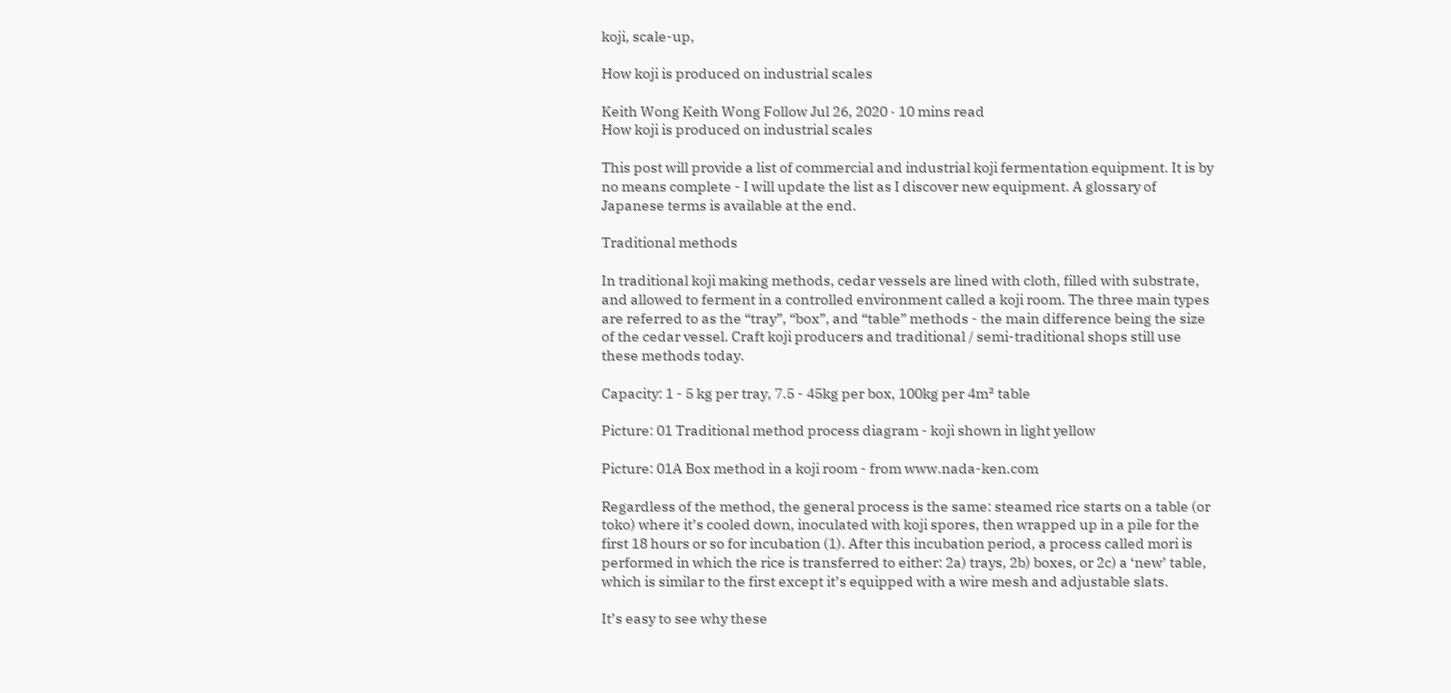koji, scale-up,

How koji is produced on industrial scales

Keith Wong Keith Wong Follow Jul 26, 2020 · 10 mins read
How koji is produced on industrial scales

This post will provide a list of commercial and industrial koji fermentation equipment. It is by no means complete - I will update the list as I discover new equipment. A glossary of Japanese terms is available at the end.

Traditional methods

In traditional koji making methods, cedar vessels are lined with cloth, filled with substrate, and allowed to ferment in a controlled environment called a koji room. The three main types are referred to as the “tray”, “box”, and “table” methods - the main difference being the size of the cedar vessel. Craft koji producers and traditional / semi-traditional shops still use these methods today.

Capacity: 1 - 5 kg per tray, 7.5 - 45kg per box, 100kg per 4m² table

Picture: 01 Traditional method process diagram - koji shown in light yellow

Picture: 01A Box method in a koji room - from www.nada-ken.com

Regardless of the method, the general process is the same: steamed rice starts on a table (or toko) where it’s cooled down, inoculated with koji spores, then wrapped up in a pile for the first 18 hours or so for incubation (1). After this incubation period, a process called mori is performed in which the rice is transferred to either: 2a) trays, 2b) boxes, or 2c) a ‘new’ table, which is similar to the first except it’s equipped with a wire mesh and adjustable slats.

It’s easy to see why these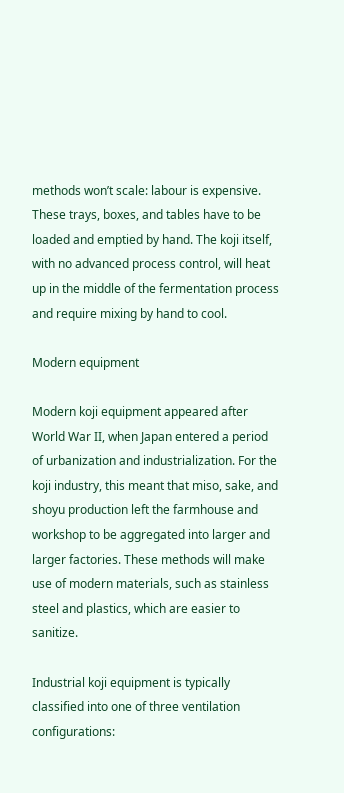methods won’t scale: labour is expensive. These trays, boxes, and tables have to be loaded and emptied by hand. The koji itself, with no advanced process control, will heat up in the middle of the fermentation process and require mixing by hand to cool.

Modern equipment

Modern koji equipment appeared after World War II, when Japan entered a period of urbanization and industrialization. For the koji industry, this meant that miso, sake, and shoyu production left the farmhouse and workshop to be aggregated into larger and larger factories. These methods will make use of modern materials, such as stainless steel and plastics, which are easier to sanitize.

Industrial koji equipment is typically classified into one of three ventilation configurations: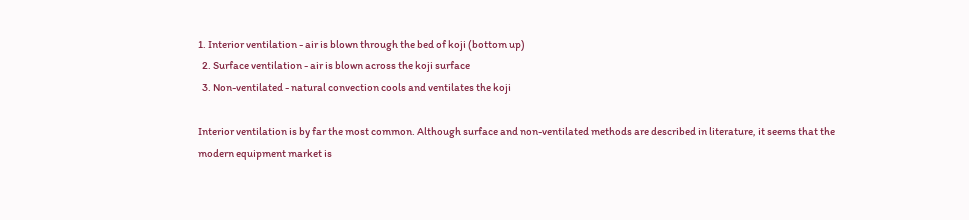1. Interior ventilation - air is blown through the bed of koji (bottom up)
  2. Surface ventilation - air is blown across the koji surface
  3. Non-ventilated - natural convection cools and ventilates the koji

Interior ventilation is by far the most common. Although surface and non-ventilated methods are described in literature, it seems that the modern equipment market is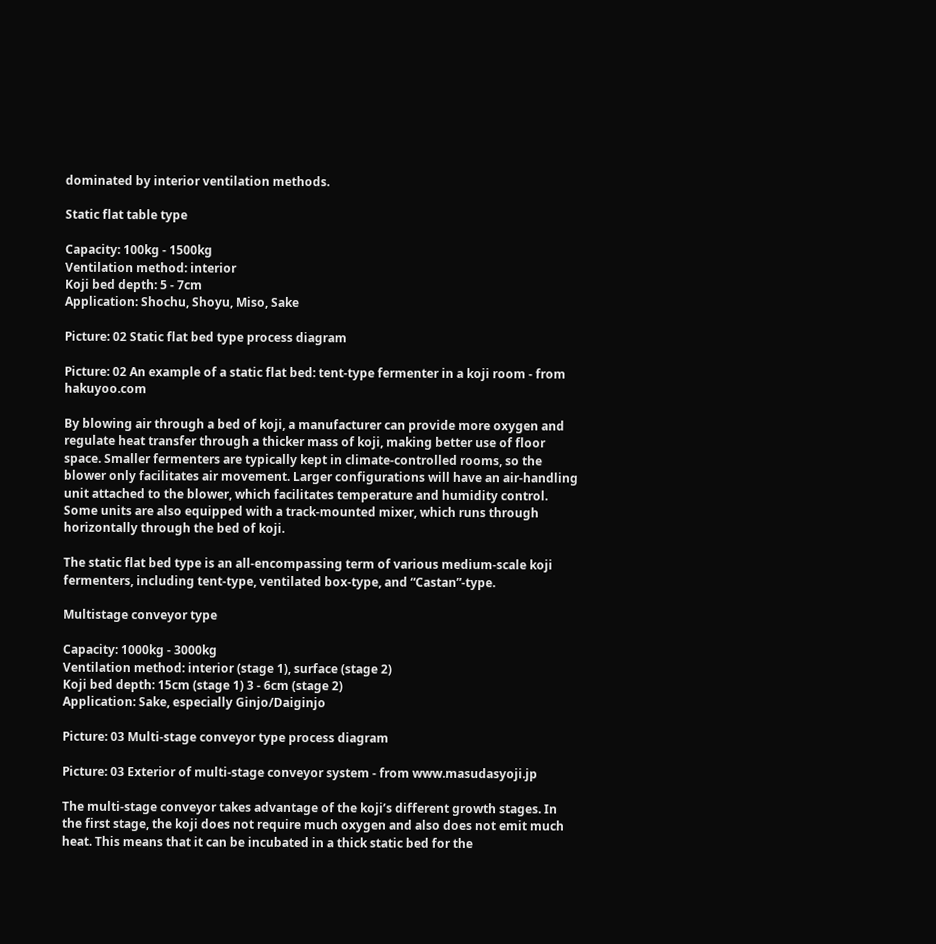dominated by interior ventilation methods.

Static flat table type

Capacity: 100kg - 1500kg
Ventilation method: interior
Koji bed depth: 5 - 7cm
Application: Shochu, Shoyu, Miso, Sake

Picture: 02 Static flat bed type process diagram

Picture: 02 An example of a static flat bed: tent-type fermenter in a koji room - from hakuyoo.com

By blowing air through a bed of koji, a manufacturer can provide more oxygen and regulate heat transfer through a thicker mass of koji, making better use of floor space. Smaller fermenters are typically kept in climate-controlled rooms, so the blower only facilitates air movement. Larger configurations will have an air-handling unit attached to the blower, which facilitates temperature and humidity control. Some units are also equipped with a track-mounted mixer, which runs through horizontally through the bed of koji.

The static flat bed type is an all-encompassing term of various medium-scale koji fermenters, including tent-type, ventilated box-type, and “Castan”-type.

Multistage conveyor type

Capacity: 1000kg - 3000kg
Ventilation method: interior (stage 1), surface (stage 2)
Koji bed depth: 15cm (stage 1) 3 - 6cm (stage 2)
Application: Sake, especially Ginjo/Daiginjo

Picture: 03 Multi-stage conveyor type process diagram

Picture: 03 Exterior of multi-stage conveyor system - from www.masudasyoji.jp

The multi-stage conveyor takes advantage of the koji’s different growth stages. In the first stage, the koji does not require much oxygen and also does not emit much heat. This means that it can be incubated in a thick static bed for the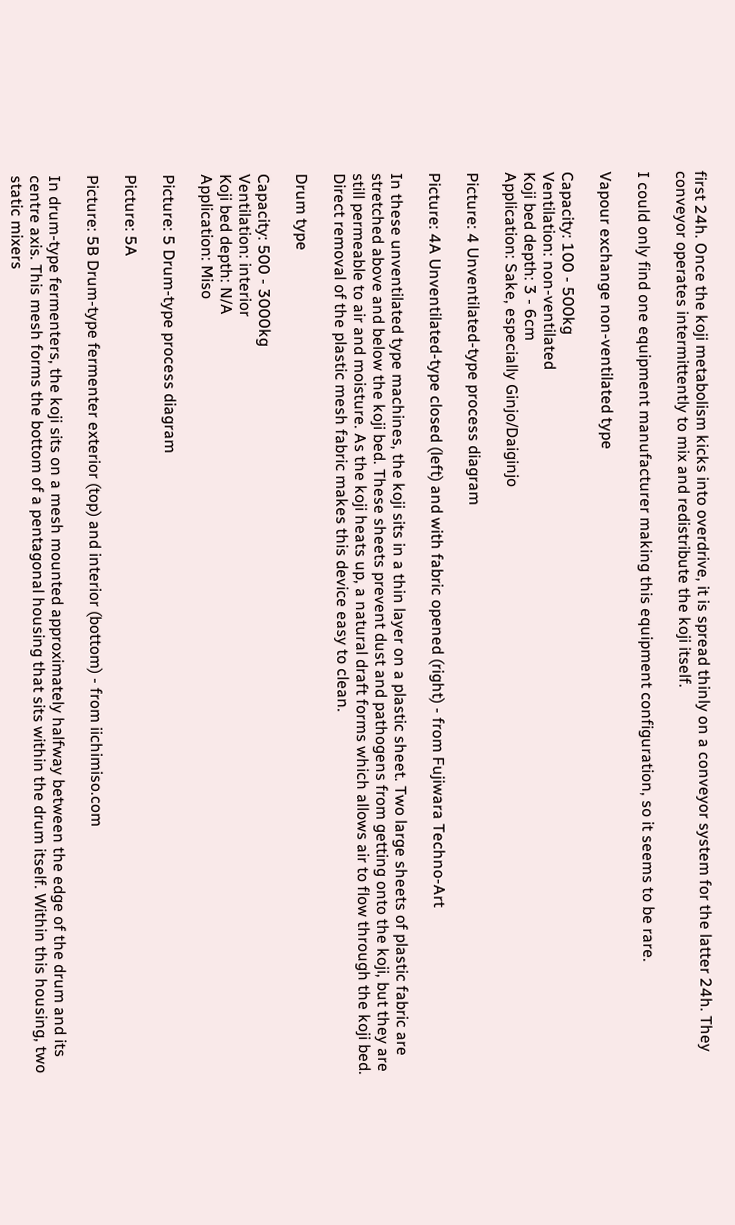first 24h. Once the koji metabolism kicks into overdrive, it is spread thinly on a conveyor system for the latter 24h. They conveyor operates intermittently to mix and redistribute the koji itself.

I could only find one equipment manufacturer making this equipment configuration, so it seems to be rare.

Vapour exchange non-ventilated type

Capacity: 100 - 500kg
Ventilation: non-ventilated
Koji bed depth: 3 - 6cm
Application: Sake, especially Ginjo/Daiginjo

Picture: 4 Unventilated-type process diagram

Picture: 4A Unventilated-type closed (left) and with fabric opened (right) - from Fujiwara Techno-Art

In these unventilated type machines, the koji sits in a thin layer on a plastic sheet. Two large sheets of plastic fabric are stretched above and below the koji bed. These sheets prevent dust and pathogens from getting onto the koji, but they are still permeable to air and moisture. As the koji heats up, a natural draft forms which allows air to flow through the koji bed. Direct removal of the plastic mesh fabric makes this device easy to clean.

Drum type

Capacity: 500 - 3000kg
Ventilation: interior
Koji bed depth: N/A
Application: Miso

Picture: 5 Drum-type process diagram

Picture: 5A

Picture: 5B Drum-type fermenter exterior (top) and interior (bottom) - from iichimiso.com

In drum-type fermenters, the koji sits on a mesh mounted approximately halfway between the edge of the drum and its centre axis. This mesh forms the bottom of a pentagonal housing that sits within the drum itself. Within this housing, two static mixers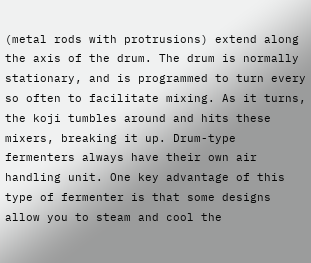(metal rods with protrusions) extend along the axis of the drum. The drum is normally stationary, and is programmed to turn every so often to facilitate mixing. As it turns, the koji tumbles around and hits these mixers, breaking it up. Drum-type fermenters always have their own air handling unit. One key advantage of this type of fermenter is that some designs allow you to steam and cool the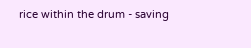rice within the drum - saving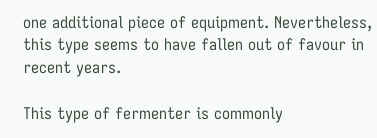one additional piece of equipment. Nevertheless, this type seems to have fallen out of favour in recent years.

This type of fermenter is commonly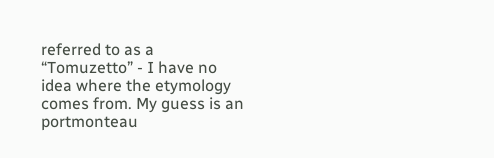referred to as a “Tomuzetto” - I have no idea where the etymology comes from. My guess is an portmonteau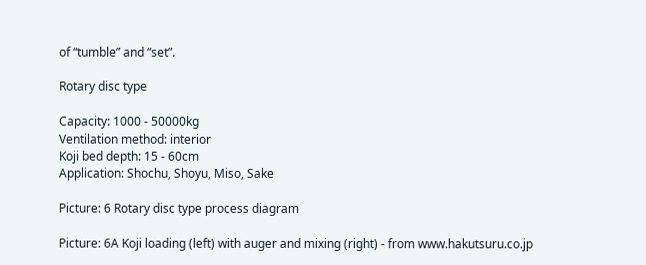of “tumble” and “set”.

Rotary disc type

Capacity: 1000 - 50000kg
Ventilation method: interior
Koji bed depth: 15 - 60cm
Application: Shochu, Shoyu, Miso, Sake

Picture: 6 Rotary disc type process diagram

Picture: 6A Koji loading (left) with auger and mixing (right) - from www.hakutsuru.co.jp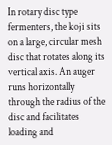In rotary disc type fermenters, the koji sits on a large, circular mesh disc that rotates along its vertical axis. An auger runs horizontally through the radius of the disc and facilitates loading and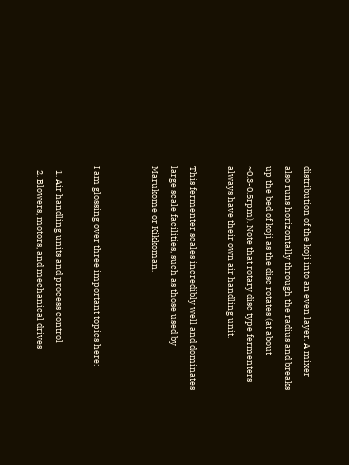distribution of the koji into an even layer. A mixer also runs horizontally through the radius and breaks up the bed of koji as the disc rotates (at about ~0.3-0.5rpm). Note that rotary disc type fermenters always have their own air handling unit.

This fermenter scales incredibly well and dominates large scale facilities, such as those used by Marukome or Kikkoman.


I am glossing over three important topics here:

  1. Air handling units and process control
  2. Blowers, motors, and mechanical drives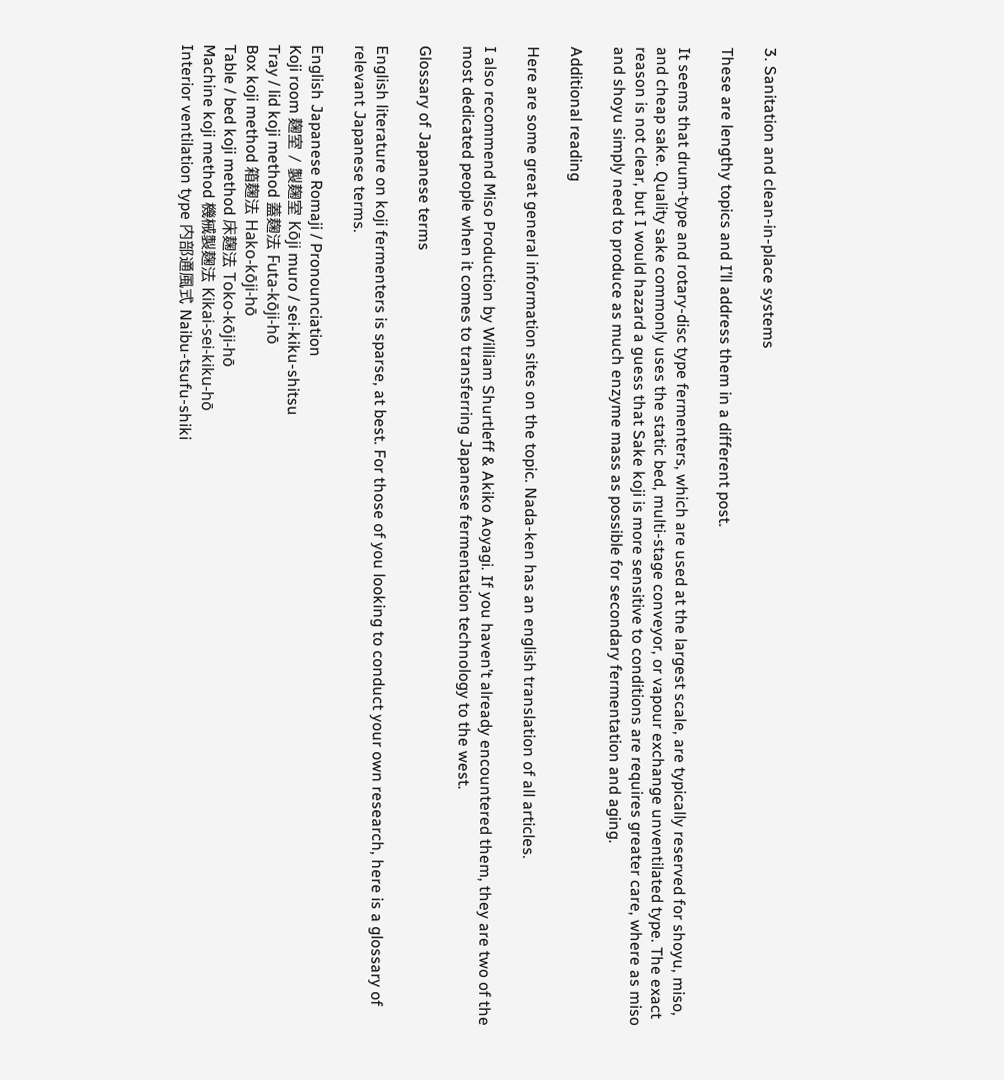3. Sanitation and clean-in-place systems

These are lengthy topics and I’ll address them in a different post.

It seems that drum-type and rotary-disc type fermenters, which are used at the largest scale, are typically reserved for shoyu, miso, and cheap sake. Quality sake commonly uses the static bed, multi-stage conveyor, or vapour exchange unventilated type. The exact reason is not clear, but I would hazard a guess that Sake koji is more sensitive to conditions are requires greater care, where as miso and shoyu simply need to produce as much enzyme mass as possible for secondary fermentation and aging.

Additional reading

Here are some great general information sites on the topic. Nada-ken has an english translation of all articles.

I also recommend Miso Production by William Shurtleff & Akiko Aoyagi. If you haven’t already encountered them, they are two of the most dedicated people when it comes to transferring Japanese fermentation technology to the west.

Glossary of Japanese terms

English literature on koji fermenters is sparse, at best. For those of you looking to conduct your own research, here is a glossary of relevant Japanese terms.

English Japanese Romaji / Pronounciation
Koji room 麹室 / 製麹室 Kōji muro / sei-kiku-shitsu
Tray / lid koji method 蓋麹法 Futa-kōji-hō
Box koji method 箱麹法 Hako-kōji-hō
Table / bed koji method 床麹法 Toko-kōji-hō
Machine koji method 機械製麹法 Kikai-sei-kiku-hō
Interior ventilation type 内部通風式 Naibu-tsufu-shiki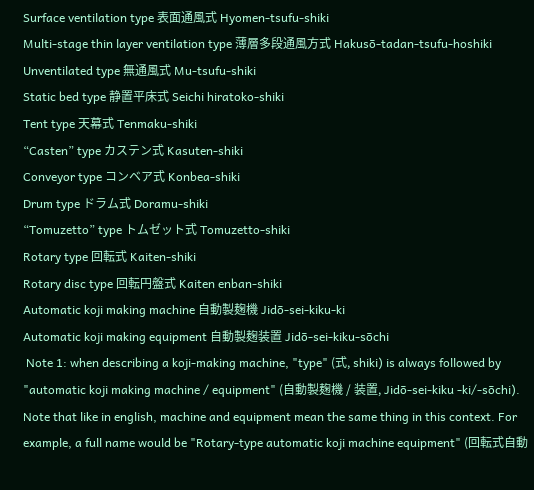Surface ventilation type 表面通風式 Hyomen-tsufu-shiki
Multi-stage thin layer ventilation type 薄層多段通風方式 Hakusō-tadan-tsufu-hoshiki
Unventilated type 無通風式 Mu-tsufu-shiki
Static bed type 静置平床式 Seichi hiratoko-shiki
Tent type 天幕式 Tenmaku-shiki
“Casten” type カステン式 Kasuten-shiki
Conveyor type コンベア式 Konbea-shiki
Drum type ドラム式 Doramu-shiki
“Tomuzetto” type トムゼット式 Tomuzetto-shiki
Rotary type 回転式 Kaiten-shiki
Rotary disc type 回転円盤式 Kaiten enban-shiki
Automatic koji making machine 自動製麹機 Jidō-sei-kiku-ki
Automatic koji making equipment 自動製麹装置 Jidō-sei-kiku-sōchi
 Note 1: when describing a koji-making machine, "type" (式, shiki) is always followed by "automatic koji making machine / equipment" (自動製麹機 / 装置, Jidō-sei-kiku -ki/-sōchi). Note that like in english, machine and equipment mean the same thing in this context. For example, a full name would be "Rotary-type automatic koji machine equipment" (回転式自動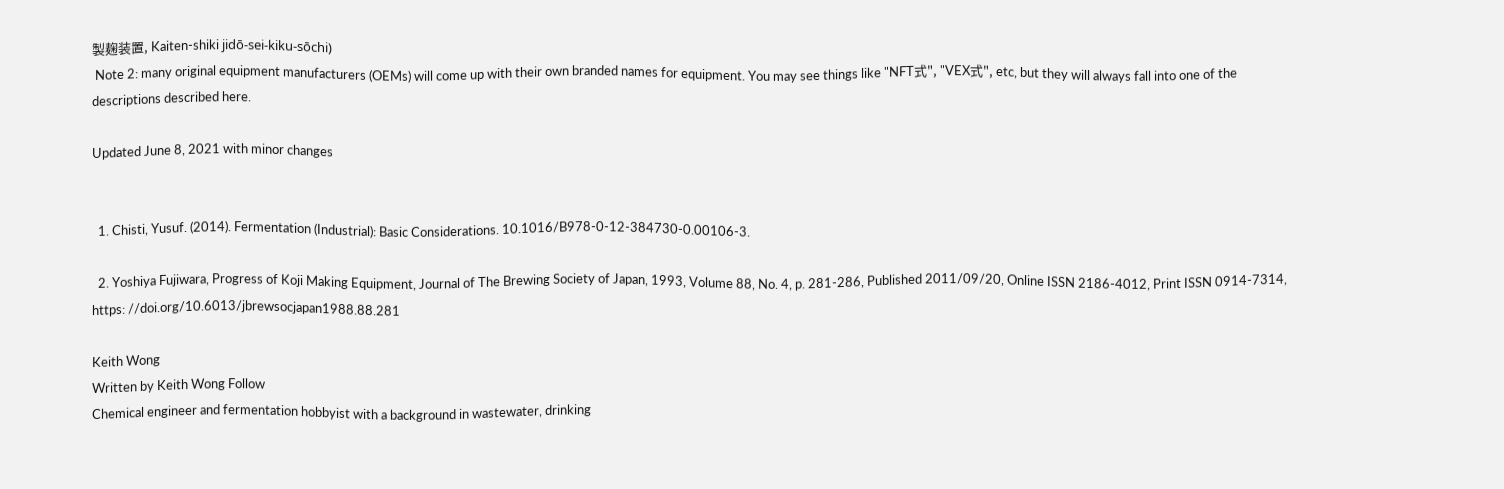製麹装置, Kaiten-shiki jidō-sei-kiku-sōchi)
 Note 2: many original equipment manufacturers (OEMs) will come up with their own branded names for equipment. You may see things like "NFT式", "VEX式", etc, but they will always fall into one of the descriptions described here.

Updated June 8, 2021 with minor changes


  1. Chisti, Yusuf. (2014). Fermentation (Industrial): Basic Considerations. 10.1016/B978-0-12-384730-0.00106-3.

  2. Yoshiya Fujiwara, Progress of Koji Making Equipment, Journal of The Brewing Society of Japan, 1993, Volume 88, No. 4, p. 281-286, Published 2011/09/20, Online ISSN 2186-4012, Print ISSN 0914-7314, https: //doi.org/10.6013/jbrewsocjapan1988.88.281

Keith Wong
Written by Keith Wong Follow
Chemical engineer and fermentation hobbyist with a background in wastewater, drinking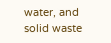water, and solid waste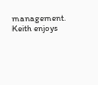management. Keith enjoys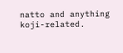natto and anything koji-related.